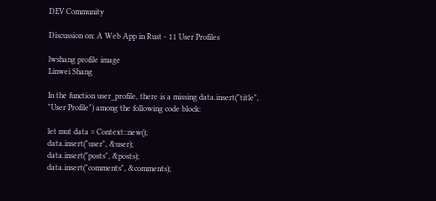DEV Community

Discussion on: A Web App in Rust - 11 User Profiles

lwshang profile image
Linwei Shang

In the function user_profile, there is a missing data.insert("title", "User Profile") among the following code block:

let mut data = Context::new();
data.insert("user", &user);
data.insert("posts", &posts);
data.insert("comments", &comments);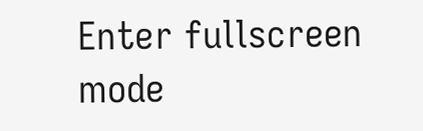Enter fullscreen mode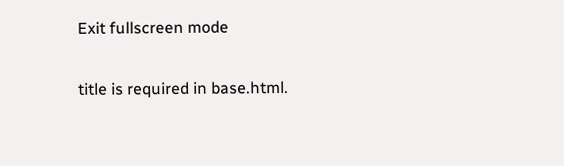Exit fullscreen mode

title is required in base.html.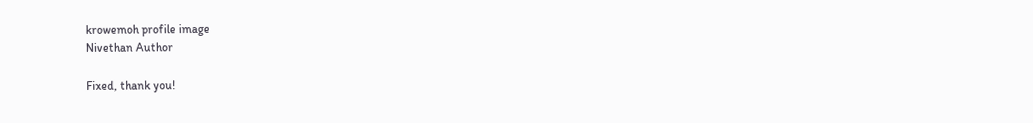krowemoh profile image
Nivethan Author

Fixed, thank you!